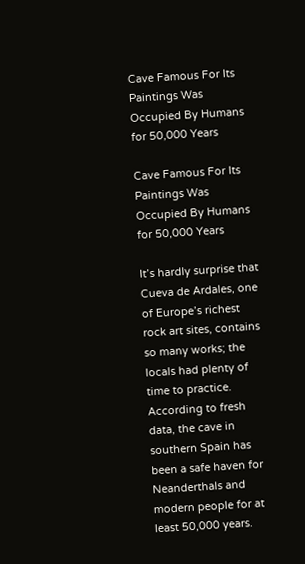Cave Famous For Its Paintings Was Occupied By Humans for 50,000 Years

Cave Famous For Its Paintings Was Occupied By Humans for 50,000 Years

It’s hardly surprise that Cueva de Ardales, one of Europe’s richest rock art sites, contains so many works; the locals had plenty of time to practice. According to fresh data, the cave in southern Spain has been a safe haven for Neanderthals and modern people for at least 50,000 years.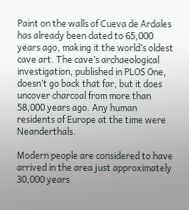Paint on the walls of Cueva de Ardales has already been dated to 65,000 years ago, making it the world’s oldest cave art. The cave’s archaeological investigation, published in PLOS One, doesn’t go back that far, but it does uncover charcoal from more than 58,000 years ago. Any human residents of Europe at the time were Neanderthals.

Modern people are considered to have arrived in the area just approximately 30,000 years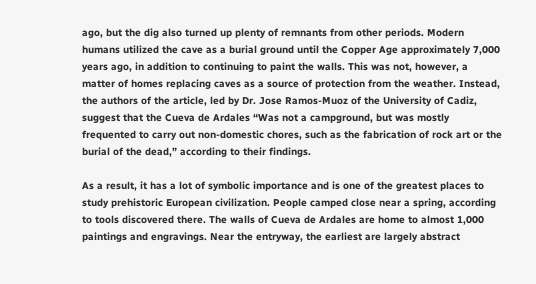ago, but the dig also turned up plenty of remnants from other periods. Modern humans utilized the cave as a burial ground until the Copper Age approximately 7,000 years ago, in addition to continuing to paint the walls. This was not, however, a matter of homes replacing caves as a source of protection from the weather. Instead, the authors of the article, led by Dr. Jose Ramos-Muoz of the University of Cadiz, suggest that the Cueva de Ardales “Was not a campground, but was mostly frequented to carry out non-domestic chores, such as the fabrication of rock art or the burial of the dead,” according to their findings.

As a result, it has a lot of symbolic importance and is one of the greatest places to study prehistoric European civilization. People camped close near a spring, according to tools discovered there. The walls of Cueva de Ardales are home to almost 1,000 paintings and engravings. Near the entryway, the earliest are largely abstract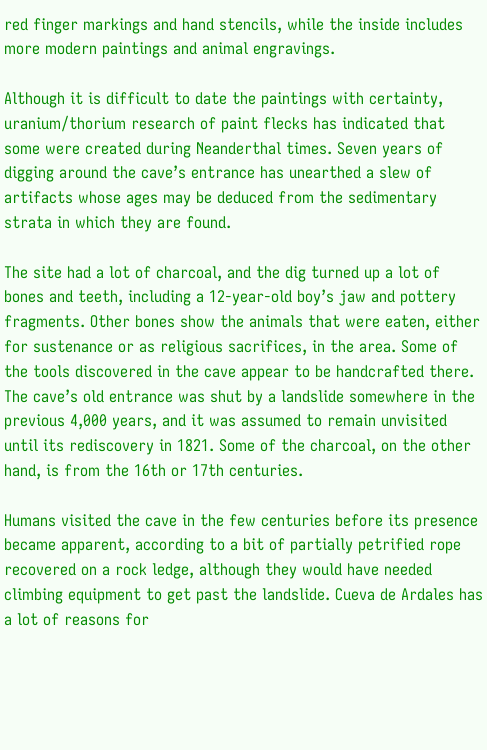red finger markings and hand stencils, while the inside includes more modern paintings and animal engravings.

Although it is difficult to date the paintings with certainty, uranium/thorium research of paint flecks has indicated that some were created during Neanderthal times. Seven years of digging around the cave’s entrance has unearthed a slew of artifacts whose ages may be deduced from the sedimentary strata in which they are found.

The site had a lot of charcoal, and the dig turned up a lot of bones and teeth, including a 12-year-old boy’s jaw and pottery fragments. Other bones show the animals that were eaten, either for sustenance or as religious sacrifices, in the area. Some of the tools discovered in the cave appear to be handcrafted there. The cave’s old entrance was shut by a landslide somewhere in the previous 4,000 years, and it was assumed to remain unvisited until its rediscovery in 1821. Some of the charcoal, on the other hand, is from the 16th or 17th centuries.

Humans visited the cave in the few centuries before its presence became apparent, according to a bit of partially petrified rope recovered on a rock ledge, although they would have needed climbing equipment to get past the landslide. Cueva de Ardales has a lot of reasons for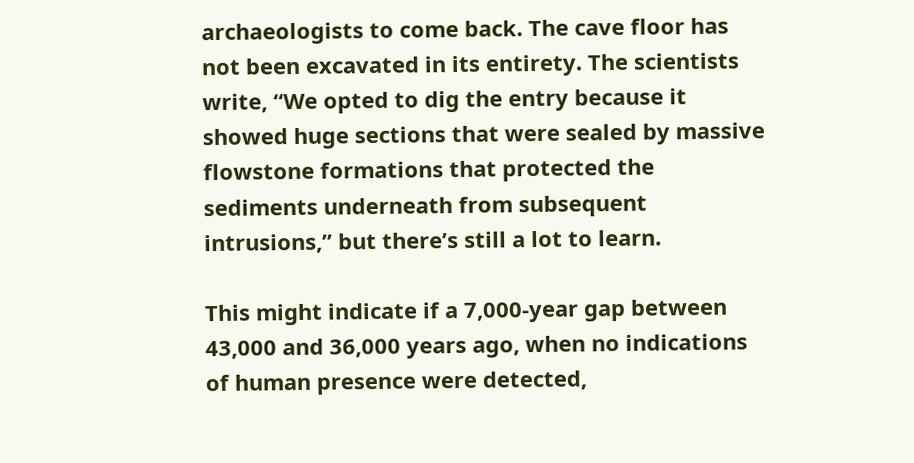archaeologists to come back. The cave floor has not been excavated in its entirety. The scientists write, “We opted to dig the entry because it showed huge sections that were sealed by massive flowstone formations that protected the sediments underneath from subsequent intrusions,” but there’s still a lot to learn.

This might indicate if a 7,000-year gap between 43,000 and 36,000 years ago, when no indications of human presence were detected,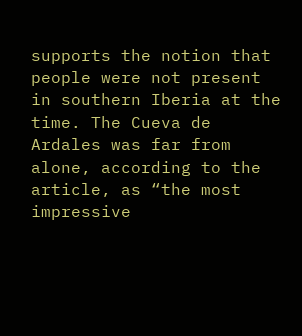supports the notion that people were not present in southern Iberia at the time. The Cueva de Ardales was far from alone, according to the article, as “the most impressive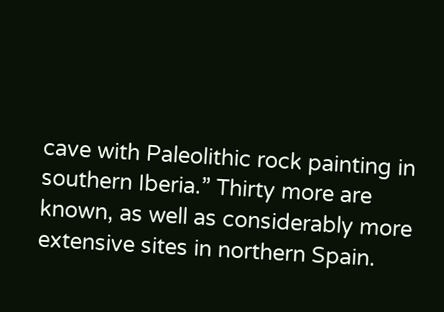cave with Paleolithic rock painting in southern Iberia.” Thirty more are known, as well as considerably more extensive sites in northern Spain.